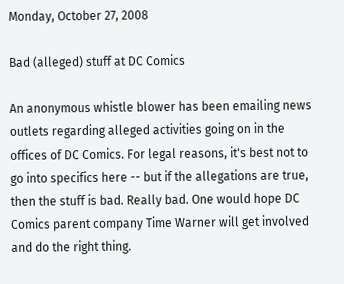Monday, October 27, 2008

Bad (alleged) stuff at DC Comics

An anonymous whistle blower has been emailing news outlets regarding alleged activities going on in the offices of DC Comics. For legal reasons, it's best not to go into specifics here -- but if the allegations are true, then the stuff is bad. Really bad. One would hope DC Comics parent company Time Warner will get involved and do the right thing.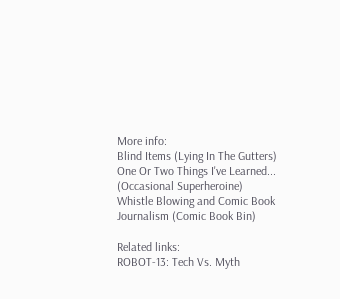More info:
Blind Items (Lying In The Gutters)
One Or Two Things I've Learned... (Occasional Superheroine)
Whistle Blowing and Comic Book Journalism (Comic Book Bin)

Related links:
ROBOT-13: Tech Vs. Myth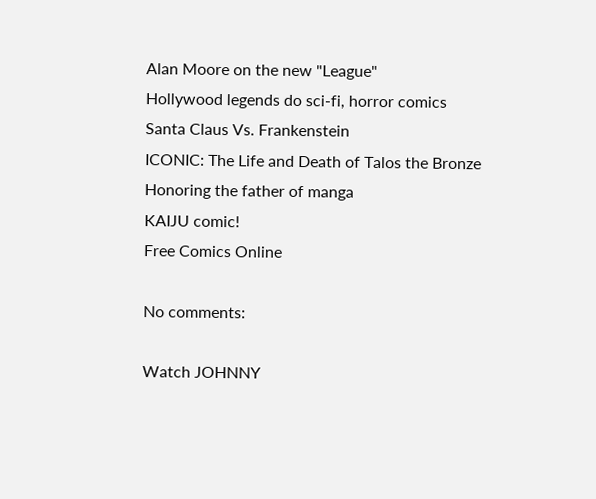Alan Moore on the new "League"
Hollywood legends do sci-fi, horror comics
Santa Claus Vs. Frankenstein
ICONIC: The Life and Death of Talos the Bronze
Honoring the father of manga
KAIJU comic!
Free Comics Online

No comments:

Watch JOHNNY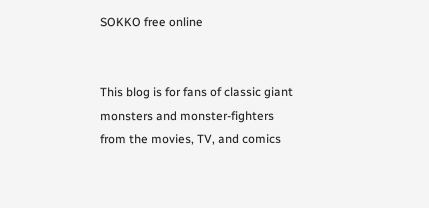SOKKO free online


This blog is for fans of classic giant monsters and monster-fighters from the movies, TV, and comics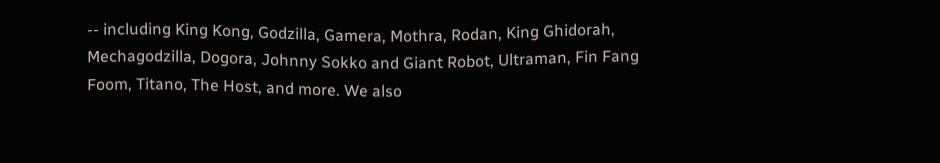-- including King Kong, Godzilla, Gamera, Mothra, Rodan, King Ghidorah, Mechagodzilla, Dogora, Johnny Sokko and Giant Robot, Ultraman, Fin Fang Foom, Titano, The Host, and more. We also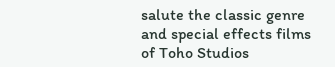salute the classic genre and special effects films of Toho Studios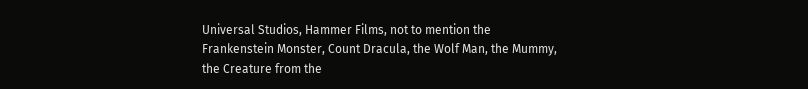Universal Studios, Hammer Films, not to mention the Frankenstein Monster, Count Dracula, the Wolf Man, the Mummy, the Creature from the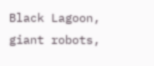Black Lagoon, giant robots,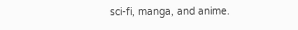sci-fi, manga, and anime.